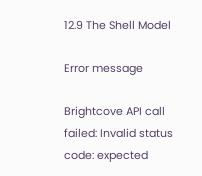12.9 The Shell Model

Error message

Brightcove API call failed: Invalid status code: expected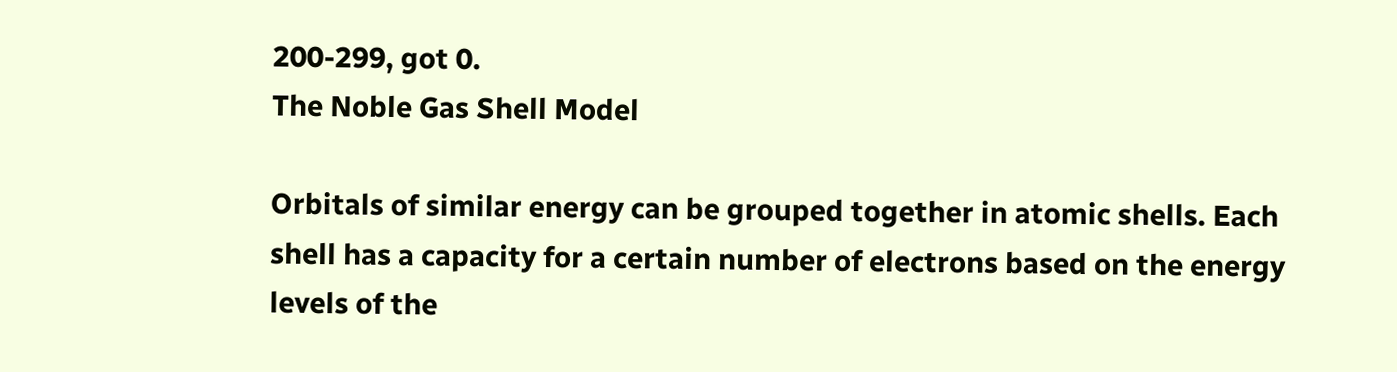200-299, got 0.
The Noble Gas Shell Model

Orbitals of similar energy can be grouped together in atomic shells. Each shell has a capacity for a certain number of electrons based on the energy levels of the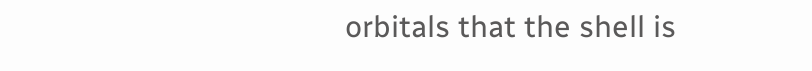orbitals that the shell is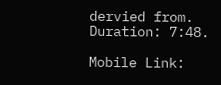dervied from. Duration: 7:48.

Mobile Link: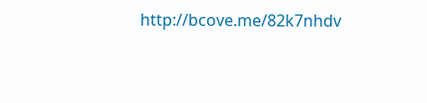http://bcove.me/82k7nhdv